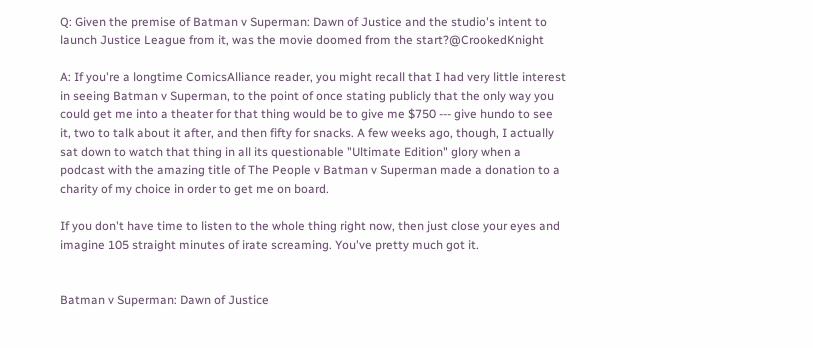Q: Given the premise of Batman v Superman: Dawn of Justice and the studio's intent to launch Justice League from it, was the movie doomed from the start?@CrookedKnight

A: If you're a longtime ComicsAlliance reader, you might recall that I had very little interest in seeing Batman v Superman, to the point of once stating publicly that the only way you could get me into a theater for that thing would be to give me $750 --- give hundo to see it, two to talk about it after, and then fifty for snacks. A few weeks ago, though, I actually sat down to watch that thing in all its questionable "Ultimate Edition" glory when a podcast with the amazing title of The People v Batman v Superman made a donation to a charity of my choice in order to get me on board.

If you don't have time to listen to the whole thing right now, then just close your eyes and imagine 105 straight minutes of irate screaming. You've pretty much got it.


Batman v Superman: Dawn of Justice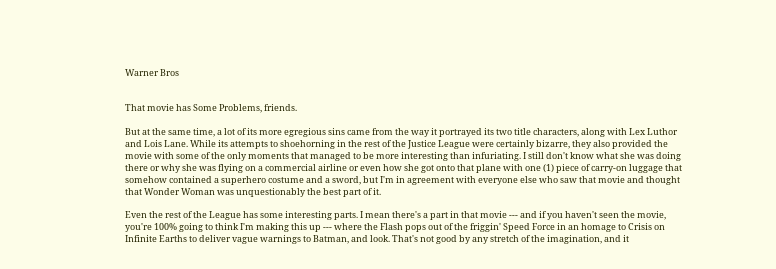Warner Bros


That movie has Some Problems, friends.

But at the same time, a lot of its more egregious sins came from the way it portrayed its two title characters, along with Lex Luthor and Lois Lane. While its attempts to shoehorning in the rest of the Justice League were certainly bizarre, they also provided the movie with some of the only moments that managed to be more interesting than infuriating. I still don't know what she was doing there or why she was flying on a commercial airline or even how she got onto that plane with one (1) piece of carry-on luggage that somehow contained a superhero costume and a sword, but I'm in agreement with everyone else who saw that movie and thought that Wonder Woman was unquestionably the best part of it.

Even the rest of the League has some interesting parts. I mean there's a part in that movie --- and if you haven't seen the movie, you're 100% going to think I'm making this up --- where the Flash pops out of the friggin' Speed Force in an homage to Crisis on Infinite Earths to deliver vague warnings to Batman, and look. That's not good by any stretch of the imagination, and it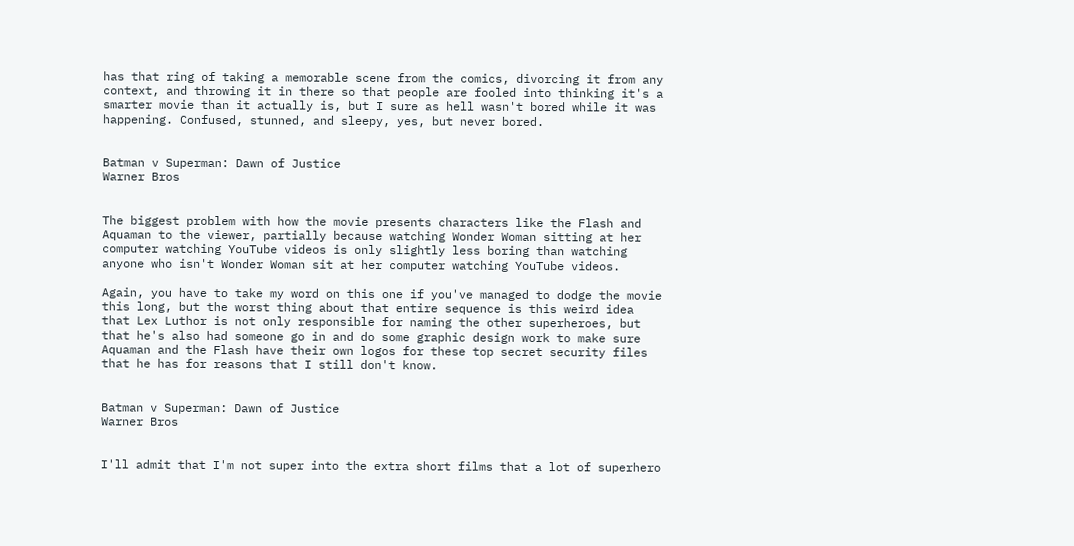has that ring of taking a memorable scene from the comics, divorcing it from any context, and throwing it in there so that people are fooled into thinking it's a smarter movie than it actually is, but I sure as hell wasn't bored while it was happening. Confused, stunned, and sleepy, yes, but never bored.


Batman v Superman: Dawn of Justice
Warner Bros


The biggest problem with how the movie presents characters like the Flash and Aquaman to the viewer, partially because watching Wonder Woman sitting at her computer watching YouTube videos is only slightly less boring than watching anyone who isn't Wonder Woman sit at her computer watching YouTube videos.

Again, you have to take my word on this one if you've managed to dodge the movie this long, but the worst thing about that entire sequence is this weird idea that Lex Luthor is not only responsible for naming the other superheroes, but that he's also had someone go in and do some graphic design work to make sure Aquaman and the Flash have their own logos for these top secret security files that he has for reasons that I still don't know.


Batman v Superman: Dawn of Justice
Warner Bros


I'll admit that I'm not super into the extra short films that a lot of superhero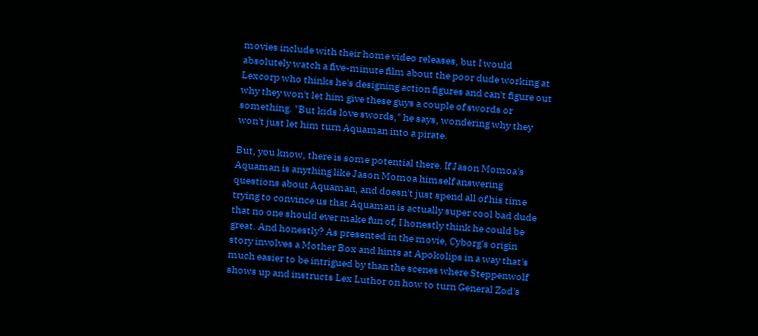movies include with their home video releases, but I would absolutely watch a five-minute film about the poor dude working at Lexcorp who thinks he's designing action figures and can't figure out why they won't let him give these guys a couple of swords or something. "But kids love swords," he says, wondering why they won't just let him turn Aquaman into a pirate.

But, you know, there is some potential there. If Jason Momoa's Aquaman is anything like Jason Momoa himself answering questions about Aquaman, and doesn't just spend all of his time trying to convince us that Aquaman is actually super cool bad dude that no one should ever make fun of, I honestly think he could be great. And honestly? As presented in the movie, Cyborg's origin story involves a Mother Box and hints at Apokolips in a way that's much easier to be intrigued by than the scenes where Steppenwolf shows up and instructs Lex Luthor on how to turn General Zod's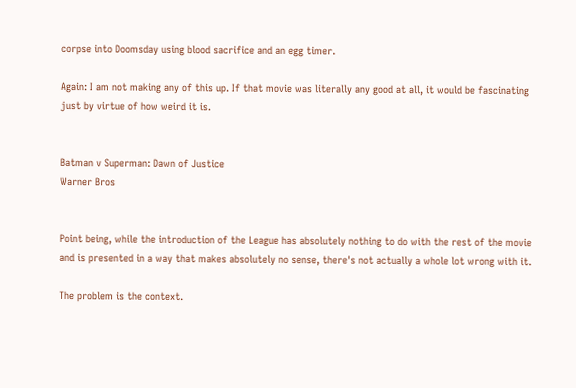corpse into Doomsday using blood sacrifice and an egg timer.

Again: I am not making any of this up. If that movie was literally any good at all, it would be fascinating just by virtue of how weird it is.


Batman v Superman: Dawn of Justice
Warner Bros


Point being, while the introduction of the League has absolutely nothing to do with the rest of the movie and is presented in a way that makes absolutely no sense, there's not actually a whole lot wrong with it.

The problem is the context.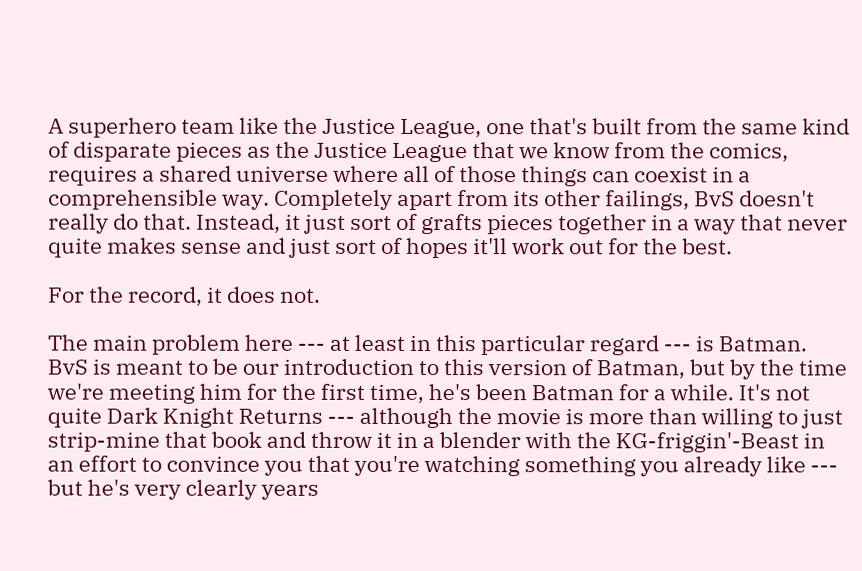A superhero team like the Justice League, one that's built from the same kind of disparate pieces as the Justice League that we know from the comics, requires a shared universe where all of those things can coexist in a comprehensible way. Completely apart from its other failings, BvS doesn't really do that. Instead, it just sort of grafts pieces together in a way that never quite makes sense and just sort of hopes it'll work out for the best.

For the record, it does not.

The main problem here --- at least in this particular regard --- is Batman. BvS is meant to be our introduction to this version of Batman, but by the time we're meeting him for the first time, he's been Batman for a while. It's not quite Dark Knight Returns --- although the movie is more than willing to just strip-mine that book and throw it in a blender with the KG-friggin'-Beast in an effort to convince you that you're watching something you already like --- but he's very clearly years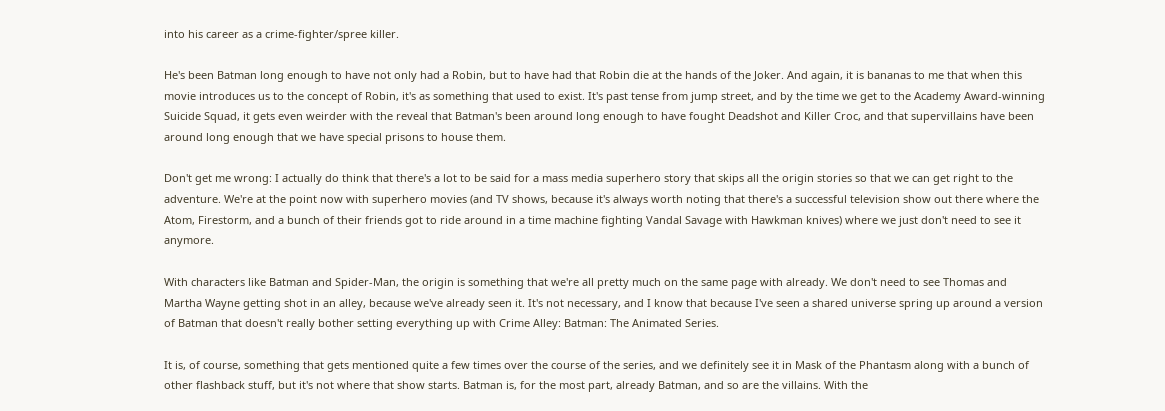into his career as a crime-fighter/spree killer.

He's been Batman long enough to have not only had a Robin, but to have had that Robin die at the hands of the Joker. And again, it is bananas to me that when this movie introduces us to the concept of Robin, it's as something that used to exist. It's past tense from jump street, and by the time we get to the Academy Award-winning Suicide Squad, it gets even weirder with the reveal that Batman's been around long enough to have fought Deadshot and Killer Croc, and that supervillains have been around long enough that we have special prisons to house them.

Don't get me wrong: I actually do think that there's a lot to be said for a mass media superhero story that skips all the origin stories so that we can get right to the adventure. We're at the point now with superhero movies (and TV shows, because it's always worth noting that there's a successful television show out there where the Atom, Firestorm, and a bunch of their friends got to ride around in a time machine fighting Vandal Savage with Hawkman knives) where we just don't need to see it anymore.

With characters like Batman and Spider-Man, the origin is something that we're all pretty much on the same page with already. We don't need to see Thomas and Martha Wayne getting shot in an alley, because we've already seen it. It's not necessary, and I know that because I've seen a shared universe spring up around a version of Batman that doesn't really bother setting everything up with Crime Alley: Batman: The Animated Series.

It is, of course, something that gets mentioned quite a few times over the course of the series, and we definitely see it in Mask of the Phantasm along with a bunch of other flashback stuff, but it's not where that show starts. Batman is, for the most part, already Batman, and so are the villains. With the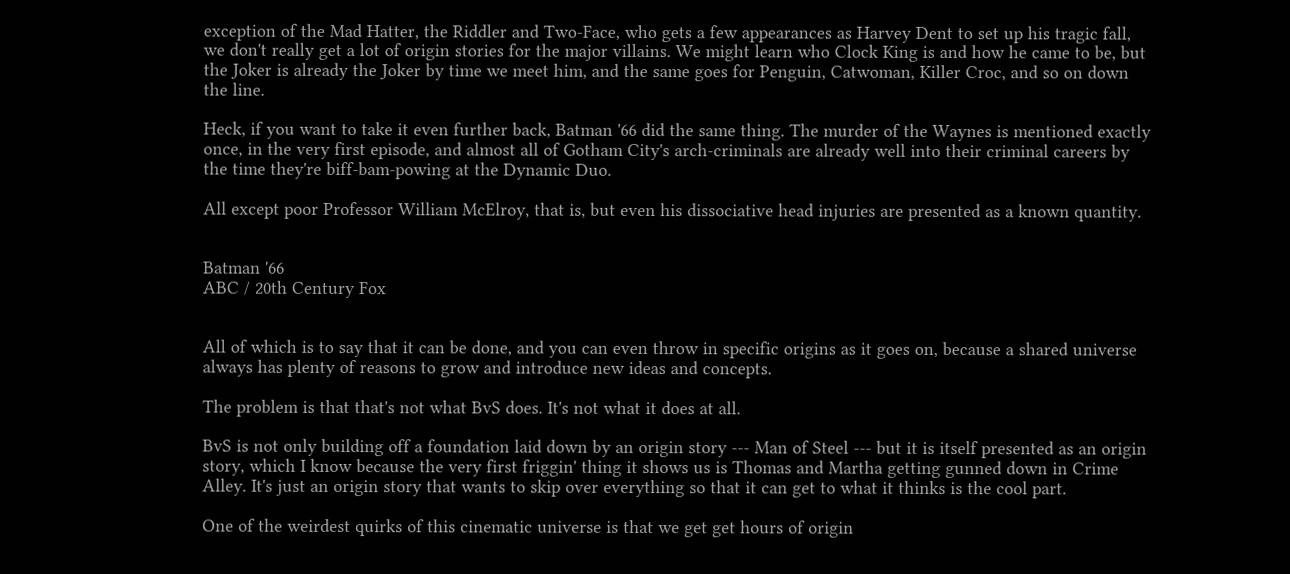exception of the Mad Hatter, the Riddler and Two-Face, who gets a few appearances as Harvey Dent to set up his tragic fall, we don't really get a lot of origin stories for the major villains. We might learn who Clock King is and how he came to be, but the Joker is already the Joker by time we meet him, and the same goes for Penguin, Catwoman, Killer Croc, and so on down the line.

Heck, if you want to take it even further back, Batman '66 did the same thing. The murder of the Waynes is mentioned exactly once, in the very first episode, and almost all of Gotham City's arch-criminals are already well into their criminal careers by the time they're biff-bam-powing at the Dynamic Duo.

All except poor Professor William McElroy, that is, but even his dissociative head injuries are presented as a known quantity.


Batman '66
ABC / 20th Century Fox


All of which is to say that it can be done, and you can even throw in specific origins as it goes on, because a shared universe always has plenty of reasons to grow and introduce new ideas and concepts.

The problem is that that's not what BvS does. It's not what it does at all.

BvS is not only building off a foundation laid down by an origin story --- Man of Steel --- but it is itself presented as an origin story, which I know because the very first friggin' thing it shows us is Thomas and Martha getting gunned down in Crime Alley. It's just an origin story that wants to skip over everything so that it can get to what it thinks is the cool part.

One of the weirdest quirks of this cinematic universe is that we get get hours of origin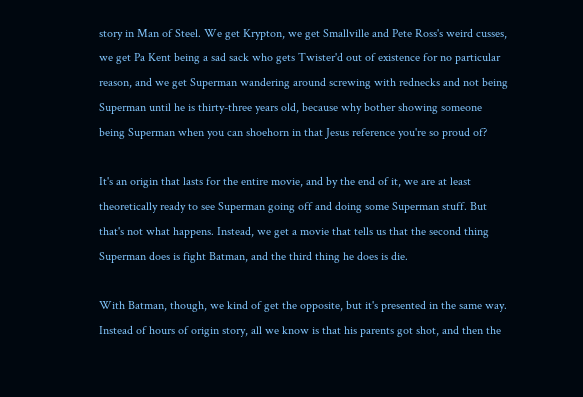story in Man of Steel. We get Krypton, we get Smallville and Pete Ross's weird cusses, we get Pa Kent being a sad sack who gets Twister'd out of existence for no particular reason, and we get Superman wandering around screwing with rednecks and not being Superman until he is thirty-three years old, because why bother showing someone being Superman when you can shoehorn in that Jesus reference you're so proud of?

It's an origin that lasts for the entire movie, and by the end of it, we are at least theoretically ready to see Superman going off and doing some Superman stuff. But that's not what happens. Instead, we get a movie that tells us that the second thing Superman does is fight Batman, and the third thing he does is die.

With Batman, though, we kind of get the opposite, but it's presented in the same way. Instead of hours of origin story, all we know is that his parents got shot, and then the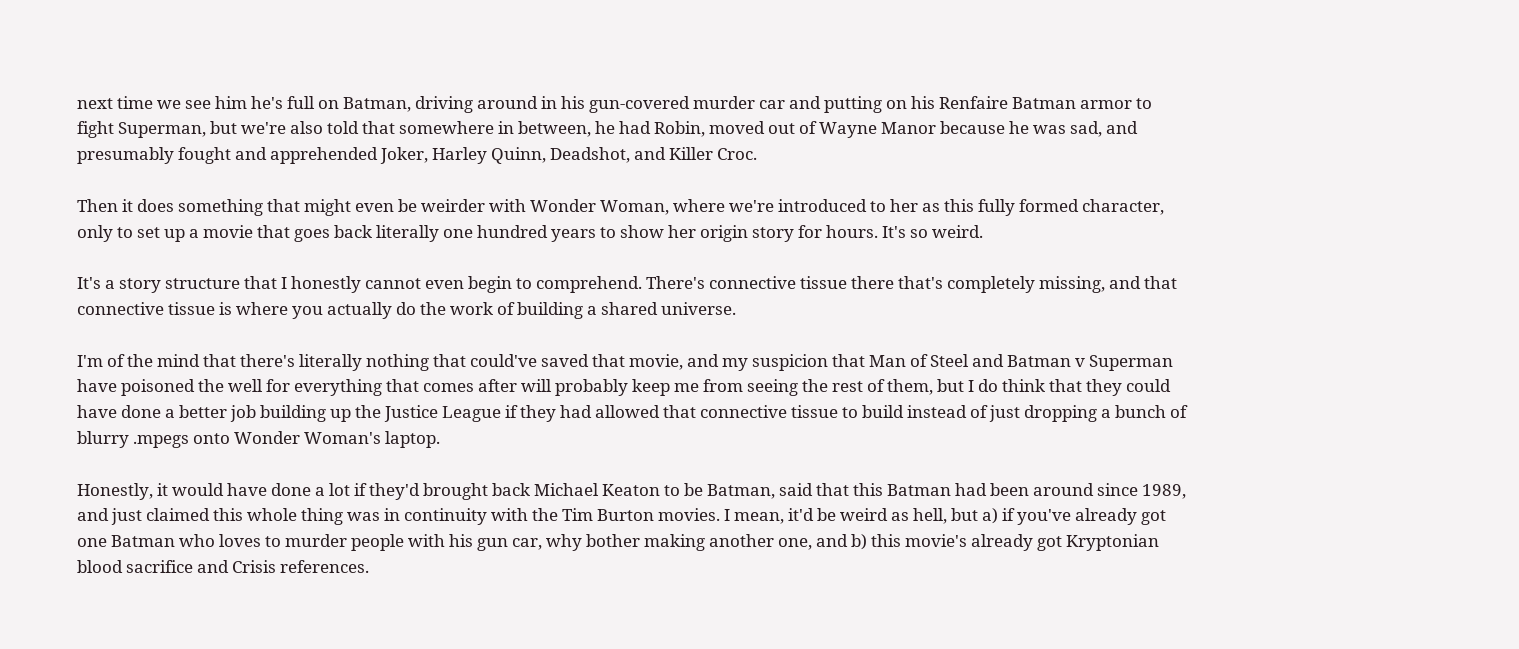next time we see him he's full on Batman, driving around in his gun-covered murder car and putting on his Renfaire Batman armor to fight Superman, but we're also told that somewhere in between, he had Robin, moved out of Wayne Manor because he was sad, and presumably fought and apprehended Joker, Harley Quinn, Deadshot, and Killer Croc.

Then it does something that might even be weirder with Wonder Woman, where we're introduced to her as this fully formed character, only to set up a movie that goes back literally one hundred years to show her origin story for hours. It's so weird.

It's a story structure that I honestly cannot even begin to comprehend. There's connective tissue there that's completely missing, and that connective tissue is where you actually do the work of building a shared universe.

I'm of the mind that there's literally nothing that could've saved that movie, and my suspicion that Man of Steel and Batman v Superman have poisoned the well for everything that comes after will probably keep me from seeing the rest of them, but I do think that they could have done a better job building up the Justice League if they had allowed that connective tissue to build instead of just dropping a bunch of blurry .mpegs onto Wonder Woman's laptop.

Honestly, it would have done a lot if they'd brought back Michael Keaton to be Batman, said that this Batman had been around since 1989, and just claimed this whole thing was in continuity with the Tim Burton movies. I mean, it'd be weird as hell, but a) if you've already got one Batman who loves to murder people with his gun car, why bother making another one, and b) this movie's already got Kryptonian blood sacrifice and Crisis references.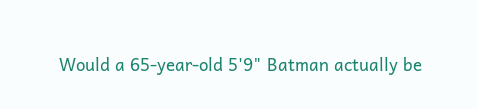Would a 65-year-old 5'9" Batman actually be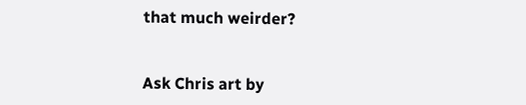that much weirder?


Ask Chris art by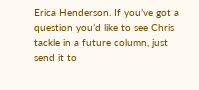Erica Henderson. If you’ve got a question you’d like to see Chris tackle in a future column, just send it to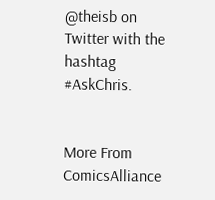@theisb on Twitter with the hashtag #AskChris.


More From ComicsAlliance